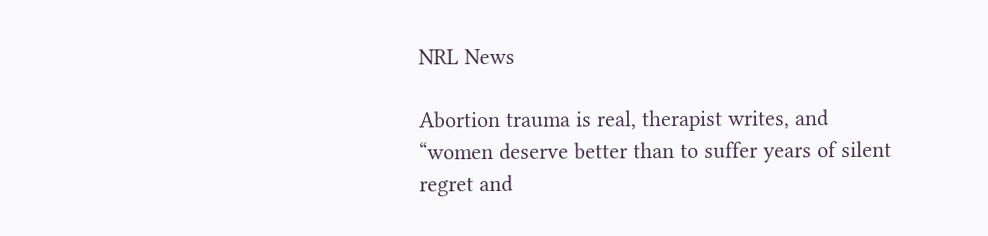NRL News

Abortion trauma is real, therapist writes, and “women deserve better than to suffer years of silent regret and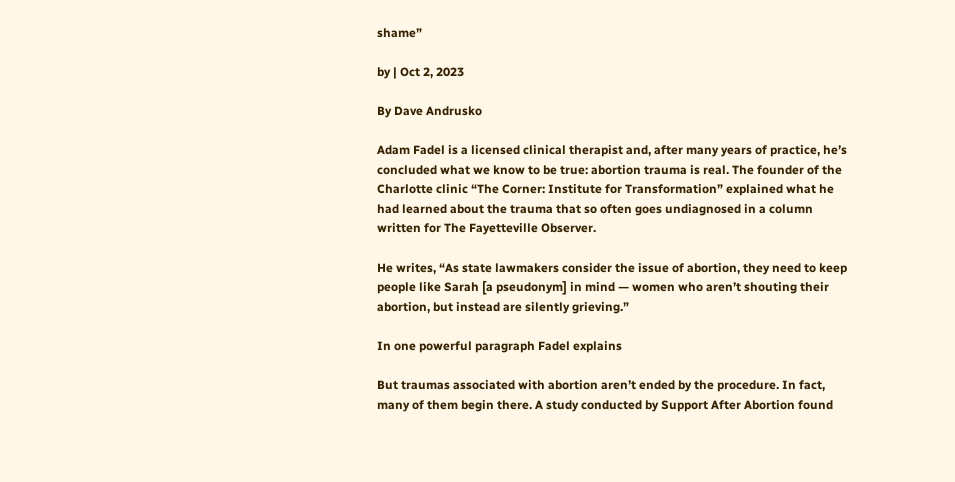shame”

by | Oct 2, 2023

By Dave Andrusko

Adam Fadel is a licensed clinical therapist and, after many years of practice, he’s concluded what we know to be true: abortion trauma is real. The founder of the Charlotte clinic “The Corner: Institute for Transformation” explained what he had learned about the trauma that so often goes undiagnosed in a column written for The Fayetteville Observer.

He writes, “As state lawmakers consider the issue of abortion, they need to keep people like Sarah [a pseudonym] in mind — women who aren’t shouting their abortion, but instead are silently grieving.”

In one powerful paragraph Fadel explains

But traumas associated with abortion aren’t ended by the procedure. In fact, many of them begin there. A study conducted by Support After Abortion found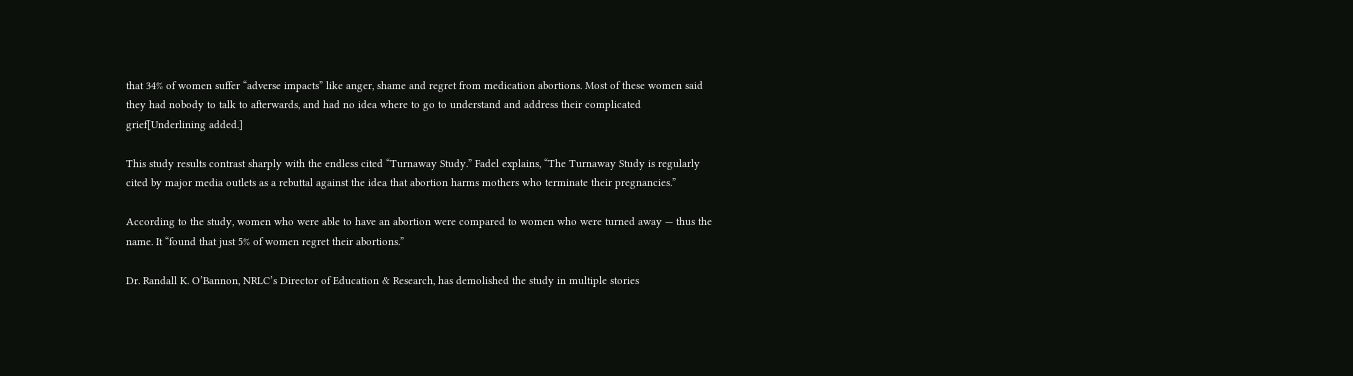that 34% of women suffer “adverse impacts” like anger, shame and regret from medication abortions. Most of these women said they had nobody to talk to afterwards, and had no idea where to go to understand and address their complicated grief[Underlining added.]

This study results contrast sharply with the endless cited “Turnaway Study.” Fadel explains, “The Turnaway Study is regularly cited by major media outlets as a rebuttal against the idea that abortion harms mothers who terminate their pregnancies.”

According to the study, women who were able to have an abortion were compared to women who were turned away — thus the name. It “found that just 5% of women regret their abortions.”

Dr. Randall K. O’Bannon, NRLC’s Director of Education & Research, has demolished the study in multiple stories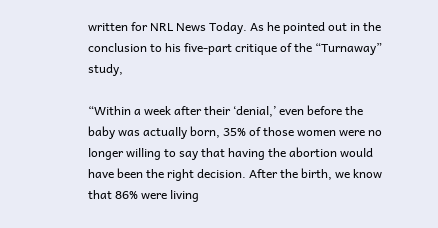written for NRL News Today. As he pointed out in the conclusion to his five-part critique of the “Turnaway” study,

“Within a week after their ‘denial,’ even before the baby was actually born, 35% of those women were no longer willing to say that having the abortion would have been the right decision. After the birth, we know that 86% were living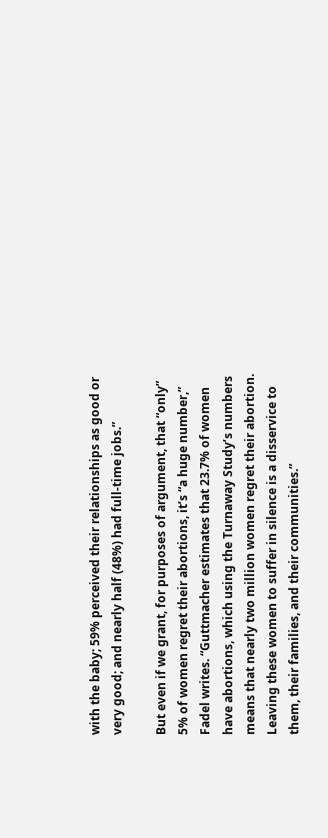with the baby; 59% perceived their relationships as good or very good; and nearly half (48%) had full-time jobs.”

But even if we grant, for purposes of argument, that “only” 5% of women regret their abortions, it’s “a huge number,” Fadel writes. “Guttmacher estimates that 23.7% of women have abortions, which using the Turnaway Study’s numbers means that nearly two million women regret their abortion. Leaving these women to suffer in silence is a disservice to them, their families, and their communities.”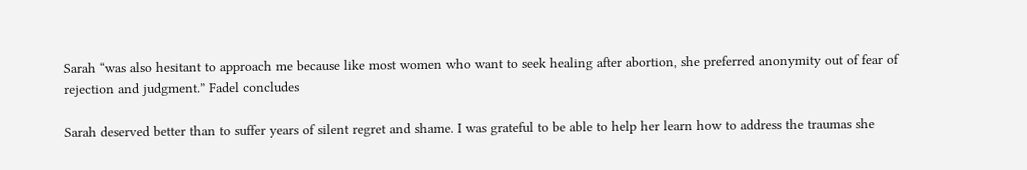Sarah “was also hesitant to approach me because like most women who want to seek healing after abortion, she preferred anonymity out of fear of rejection and judgment.” Fadel concludes

Sarah deserved better than to suffer years of silent regret and shame. I was grateful to be able to help her learn how to address the traumas she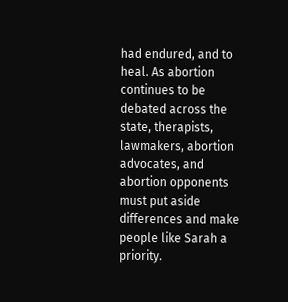had endured, and to heal. As abortion continues to be debated across the state, therapists, lawmakers, abortion advocates, and abortion opponents must put aside differences and make people like Sarah a priority.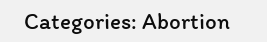Categories: Abortion